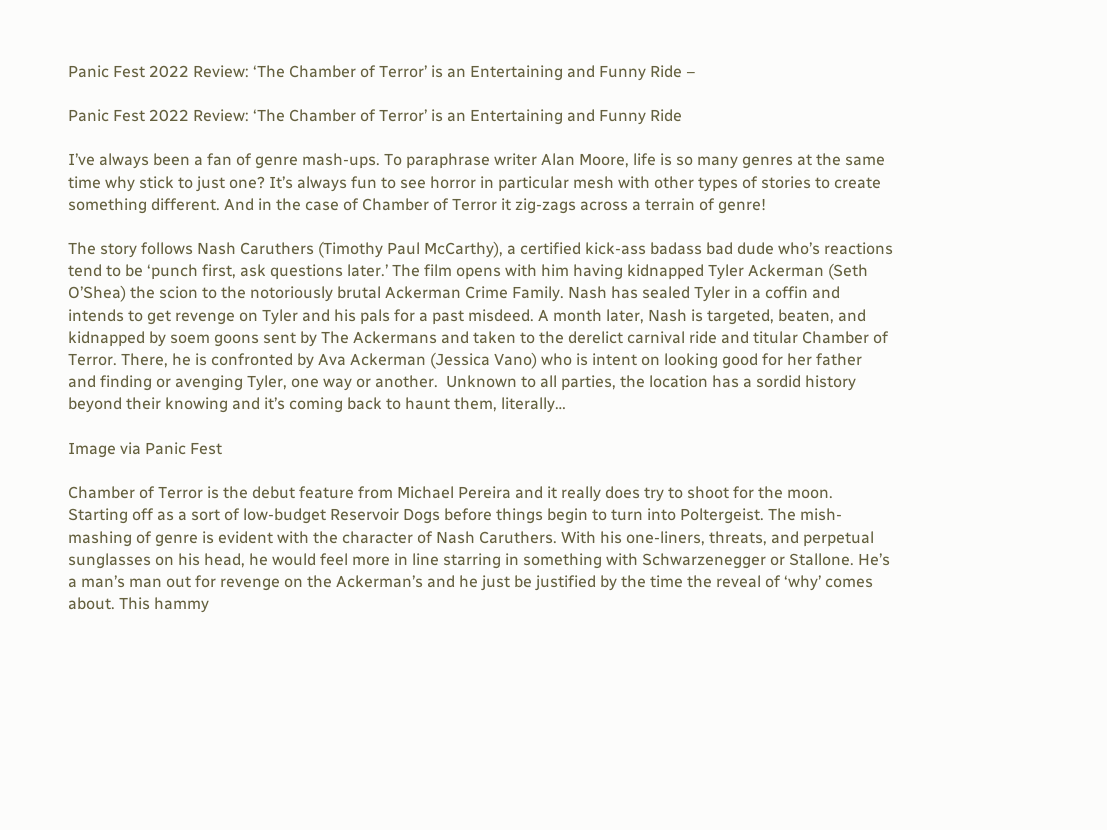Panic Fest 2022 Review: ‘The Chamber of Terror’ is an Entertaining and Funny Ride –

Panic Fest 2022 Review: ‘The Chamber of Terror’ is an Entertaining and Funny Ride

I’ve always been a fan of genre mash-ups. To paraphrase writer Alan Moore, life is so many genres at the same time why stick to just one? It’s always fun to see horror in particular mesh with other types of stories to create something different. And in the case of Chamber of Terror it zig-zags across a terrain of genre!

The story follows Nash Caruthers (Timothy Paul McCarthy), a certified kick-ass badass bad dude who’s reactions tend to be ‘punch first, ask questions later.’ The film opens with him having kidnapped Tyler Ackerman (Seth O’Shea) the scion to the notoriously brutal Ackerman Crime Family. Nash has sealed Tyler in a coffin and intends to get revenge on Tyler and his pals for a past misdeed. A month later, Nash is targeted, beaten, and kidnapped by soem goons sent by The Ackermans and taken to the derelict carnival ride and titular Chamber of Terror. There, he is confronted by Ava Ackerman (Jessica Vano) who is intent on looking good for her father and finding or avenging Tyler, one way or another.  Unknown to all parties, the location has a sordid history beyond their knowing and it’s coming back to haunt them, literally…

Image via Panic Fest

Chamber of Terror is the debut feature from Michael Pereira and it really does try to shoot for the moon. Starting off as a sort of low-budget Reservoir Dogs before things begin to turn into Poltergeist. The mish-mashing of genre is evident with the character of Nash Caruthers. With his one-liners, threats, and perpetual sunglasses on his head, he would feel more in line starring in something with Schwarzenegger or Stallone. He’s a man’s man out for revenge on the Ackerman’s and he just be justified by the time the reveal of ‘why’ comes about. This hammy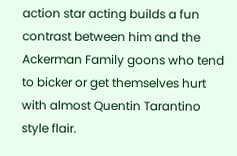action star acting builds a fun contrast between him and the Ackerman Family goons who tend to bicker or get themselves hurt with almost Quentin Tarantino style flair.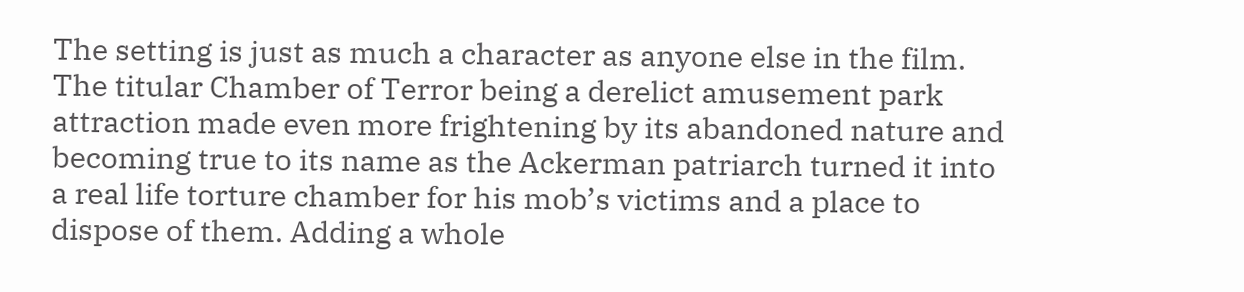The setting is just as much a character as anyone else in the film. The titular Chamber of Terror being a derelict amusement park attraction made even more frightening by its abandoned nature and becoming true to its name as the Ackerman patriarch turned it into a real life torture chamber for his mob’s victims and a place to dispose of them. Adding a whole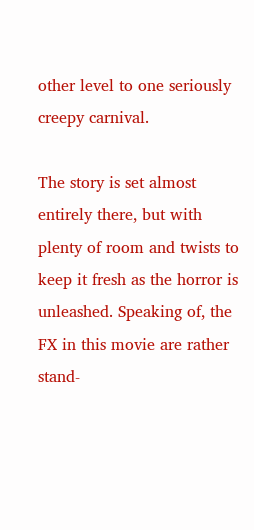other level to one seriously creepy carnival.

The story is set almost entirely there, but with plenty of room and twists to keep it fresh as the horror is unleashed. Speaking of, the FX in this movie are rather stand-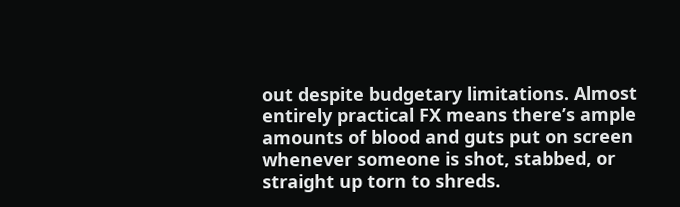out despite budgetary limitations. Almost entirely practical FX means there’s ample amounts of blood and guts put on screen whenever someone is shot, stabbed, or straight up torn to shreds.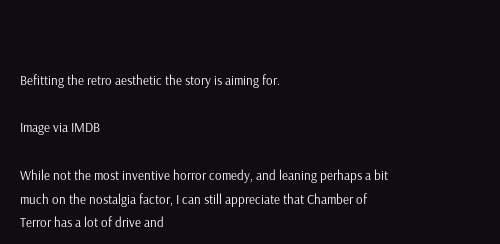Befitting the retro aesthetic the story is aiming for.

Image via IMDB

While not the most inventive horror comedy, and leaning perhaps a bit much on the nostalgia factor, I can still appreciate that Chamber of Terror has a lot of drive and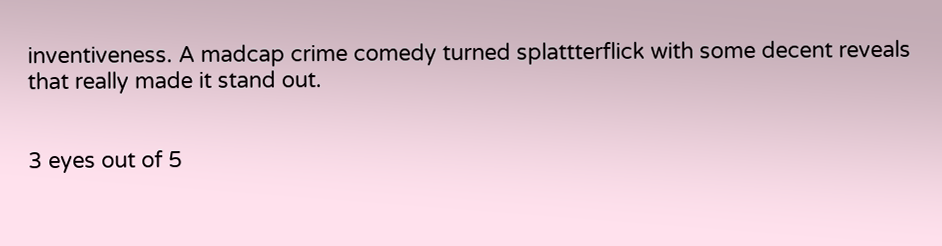inventiveness. A madcap crime comedy turned splattterflick with some decent reveals that really made it stand out.


3 eyes out of 5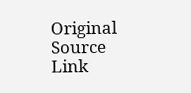Original Source Link